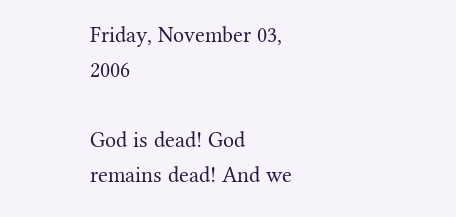Friday, November 03, 2006

God is dead! God remains dead! And we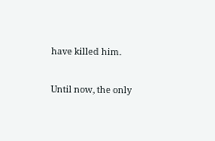have killed him.

Until now, the only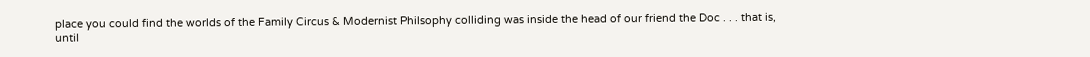place you could find the worlds of the Family Circus & Modernist Philsophy colliding was inside the head of our friend the Doc . . . that is, until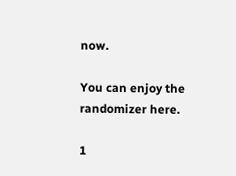now.

You can enjoy the randomizer here.

1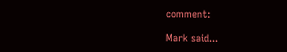comment:

Mark said...